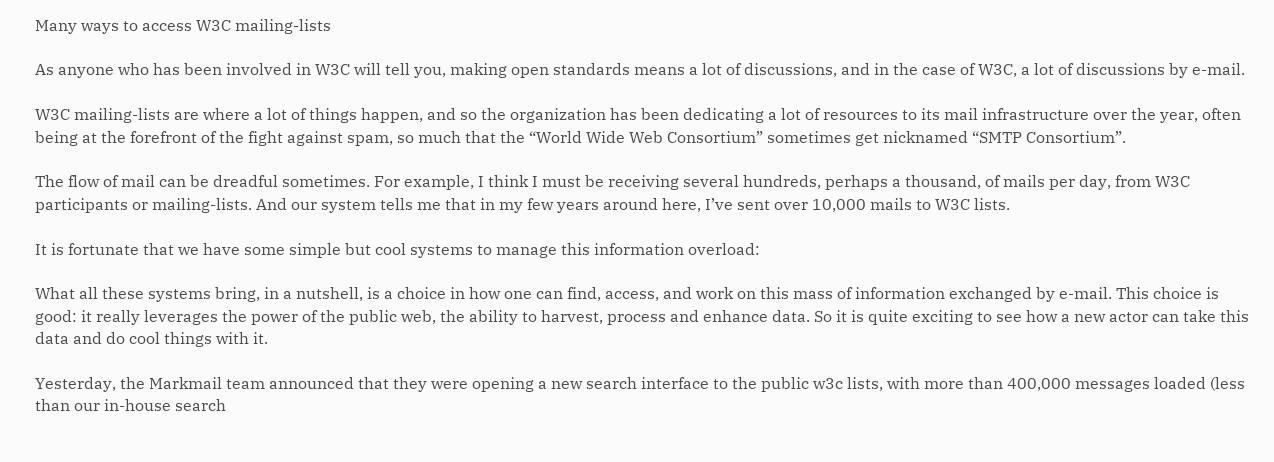Many ways to access W3C mailing-lists

As anyone who has been involved in W3C will tell you, making open standards means a lot of discussions, and in the case of W3C, a lot of discussions by e-mail.

W3C mailing-lists are where a lot of things happen, and so the organization has been dedicating a lot of resources to its mail infrastructure over the year, often being at the forefront of the fight against spam, so much that the “World Wide Web Consortium” sometimes get nicknamed “SMTP Consortium”.

The flow of mail can be dreadful sometimes. For example, I think I must be receiving several hundreds, perhaps a thousand, of mails per day, from W3C participants or mailing-lists. And our system tells me that in my few years around here, I’ve sent over 10,000 mails to W3C lists.

It is fortunate that we have some simple but cool systems to manage this information overload:

What all these systems bring, in a nutshell, is a choice in how one can find, access, and work on this mass of information exchanged by e-mail. This choice is good: it really leverages the power of the public web, the ability to harvest, process and enhance data. So it is quite exciting to see how a new actor can take this data and do cool things with it.

Yesterday, the Markmail team announced that they were opening a new search interface to the public w3c lists, with more than 400,000 messages loaded (less than our in-house search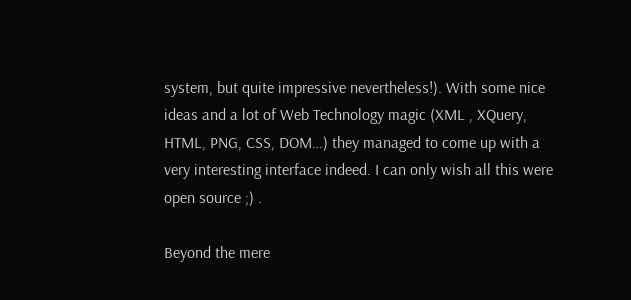system, but quite impressive nevertheless!). With some nice ideas and a lot of Web Technology magic (XML , XQuery, HTML, PNG, CSS, DOM…) they managed to come up with a very interesting interface indeed. I can only wish all this were open source ;) .

Beyond the mere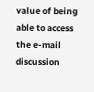value of being able to access the e-mail discussion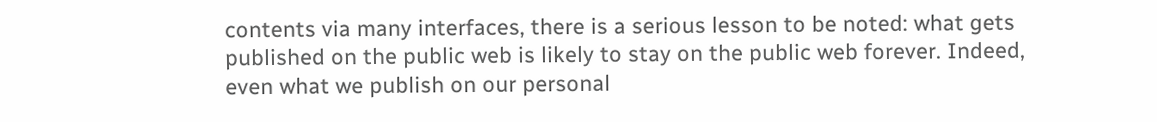contents via many interfaces, there is a serious lesson to be noted: what gets published on the public web is likely to stay on the public web forever. Indeed, even what we publish on our personal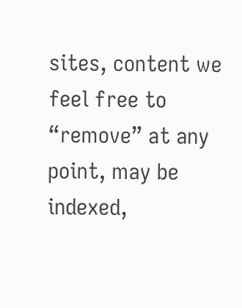sites, content we feel free to “remove” at any point, may be indexed,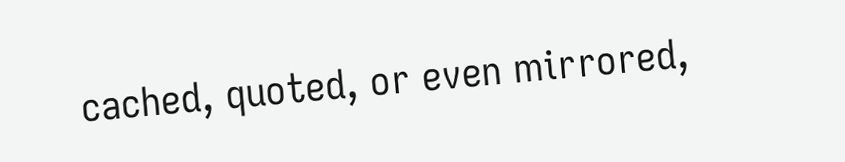cached, quoted, or even mirrored,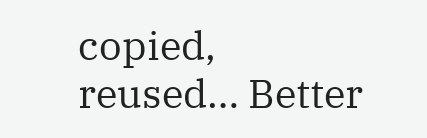copied, reused… Better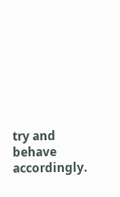try and behave accordingly.